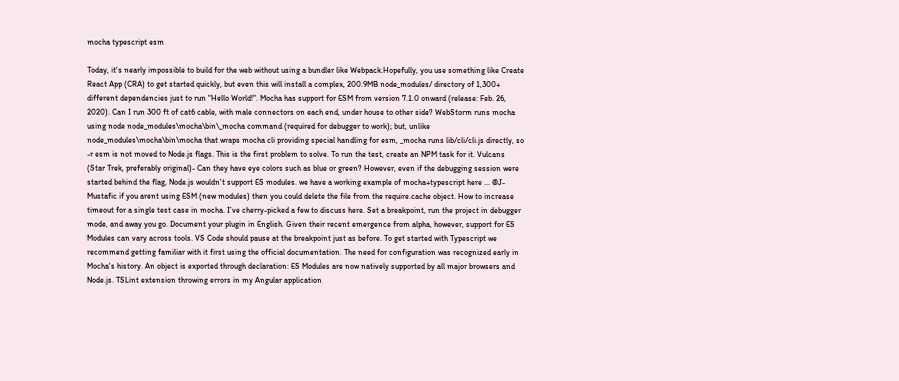mocha typescript esm

Today, it's nearly impossible to build for the web without using a bundler like Webpack.Hopefully, you use something like Create React App (CRA) to get started quickly, but even this will install a complex, 200.9MB node_modules/ directory of 1,300+ different dependencies just to run "Hello World!". Mocha has support for ESM from version 7.1.0 onward (release: Feb. 26, 2020). Can I run 300 ft of cat6 cable, with male connectors on each end, under house to other side? WebStorm runs mocha using node node_modules\mocha\bin\_mocha command (required for debugger to work); but, unlike node_modules\mocha\bin\mocha that wraps mocha cli providing special handling for esm, _mocha runs lib/cli/cli.js directly, so -r esm is not moved to Node.js flags. This is the first problem to solve. To run the test, create an NPM task for it. Vulcans (Star Trek, preferably original)- Can they have eye colors such as blue or green? However, even if the debugging session were started behind the flag, Node.js wouldn't support ES modules. we have a working example of mocha+typescript here ... @J-Mustafic if you arent using ESM (new modules) then you could delete the file from the require.cache object. How to increase timeout for a single test case in mocha. I’ve cherry-picked a few to discuss here. Set a breakpoint, run the project in debugger mode, and away you go. Document your plugin in English. Given their recent emergence from alpha, however, support for ES Modules can vary across tools. VS Code should pause at the breakpoint just as before. To get started with Typescript we recommend getting familiar with it first using the official documentation. The need for configuration was recognized early in Mocha's history. An object is exported through declaration: ES Modules are now natively supported by all major browsers and Node.js. TSLint extension throwing errors in my Angular application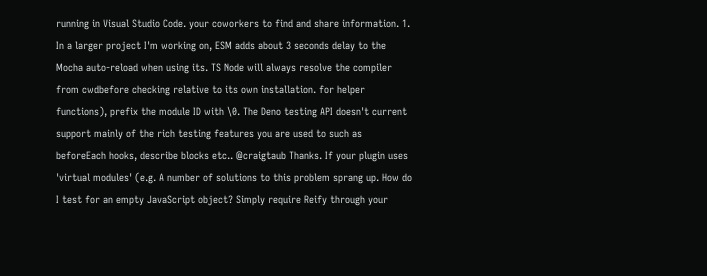running in Visual Studio Code. your coworkers to find and share information. 1. In a larger project I'm working on, ESM adds about 3 seconds delay to the Mocha auto-reload when using its. TS Node will always resolve the compiler from cwdbefore checking relative to its own installation. for helper functions), prefix the module ID with \0. The Deno testing API doesn't current support mainly of the rich testing features you are used to such as beforeEach hooks, describe blocks etc.. @craigtaub Thanks. If your plugin uses 'virtual modules' (e.g. A number of solutions to this problem sprang up. How do I test for an empty JavaScript object? Simply require Reify through your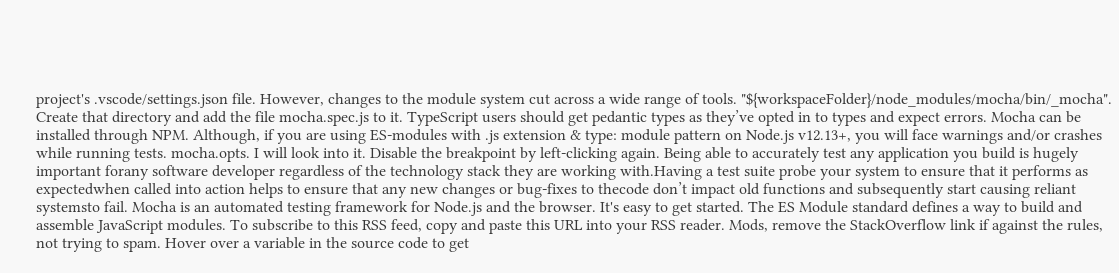project's .vscode/settings.json file. However, changes to the module system cut across a wide range of tools. "${workspaceFolder}/node_modules/mocha/bin/_mocha". Create that directory and add the file mocha.spec.js to it. TypeScript users should get pedantic types as they’ve opted in to types and expect errors. Mocha can be installed through NPM. Although, if you are using ES-modules with .js extension & type: module pattern on Node.js v12.13+, you will face warnings and/or crashes while running tests. mocha.opts. I will look into it. Disable the breakpoint by left-clicking again. Being able to accurately test any application you build is hugely important forany software developer regardless of the technology stack they are working with.Having a test suite probe your system to ensure that it performs as expectedwhen called into action helps to ensure that any new changes or bug-fixes to thecode don’t impact old functions and subsequently start causing reliant systemsto fail. Mocha is an automated testing framework for Node.js and the browser. It's easy to get started. The ES Module standard defines a way to build and assemble JavaScript modules. To subscribe to this RSS feed, copy and paste this URL into your RSS reader. Mods, remove the StackOverflow link if against the rules, not trying to spam. Hover over a variable in the source code to get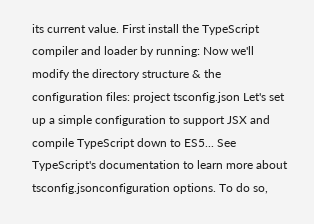its current value. First install the TypeScript compiler and loader by running: Now we'll modify the directory structure & the configuration files: project tsconfig.json Let's set up a simple configuration to support JSX and compile TypeScript down to ES5... See TypeScript's documentation to learn more about tsconfig.jsonconfiguration options. To do so,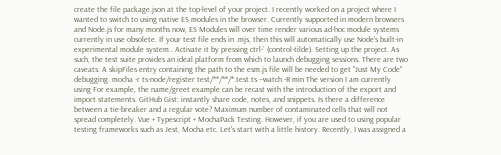create the file package.json at the top-level of your project. I recently worked on a project where I wanted to switch to using native ES modules in the browser. Currently supported in modern browsers and Node.js for many months now, ES Modules will over time render various ad-hoc module systems currently in use obsolete. If your test file ends in .mjs, then this will automatically use Node's built-in experimental module system.. Activate it by pressing ctrl‑` (control-tilde). Setting up the project. As such, the test suite provides an ideal platform from which to launch debugging sessions. There are two caveats: A skipFiles entry containing the path to the esm.js file will be needed to get "Just My Code" debugging. mocha -r ts-node/register test/**/**/*.test.ts --watch -R min The version I am currently using For example, the name/greet example can be recast with the introduction of the export and import statements. GitHub Gist: instantly share code, notes, and snippets. Is there a difference between a tie-breaker and a regular vote? Maximum number of contaminated cells that will not spread completely. Vue + Typescript + MochaPack Testing. However, if you are used to using popular testing frameworks such as Jest, Mocha etc. Let's start with a little history. Recently, I was assigned a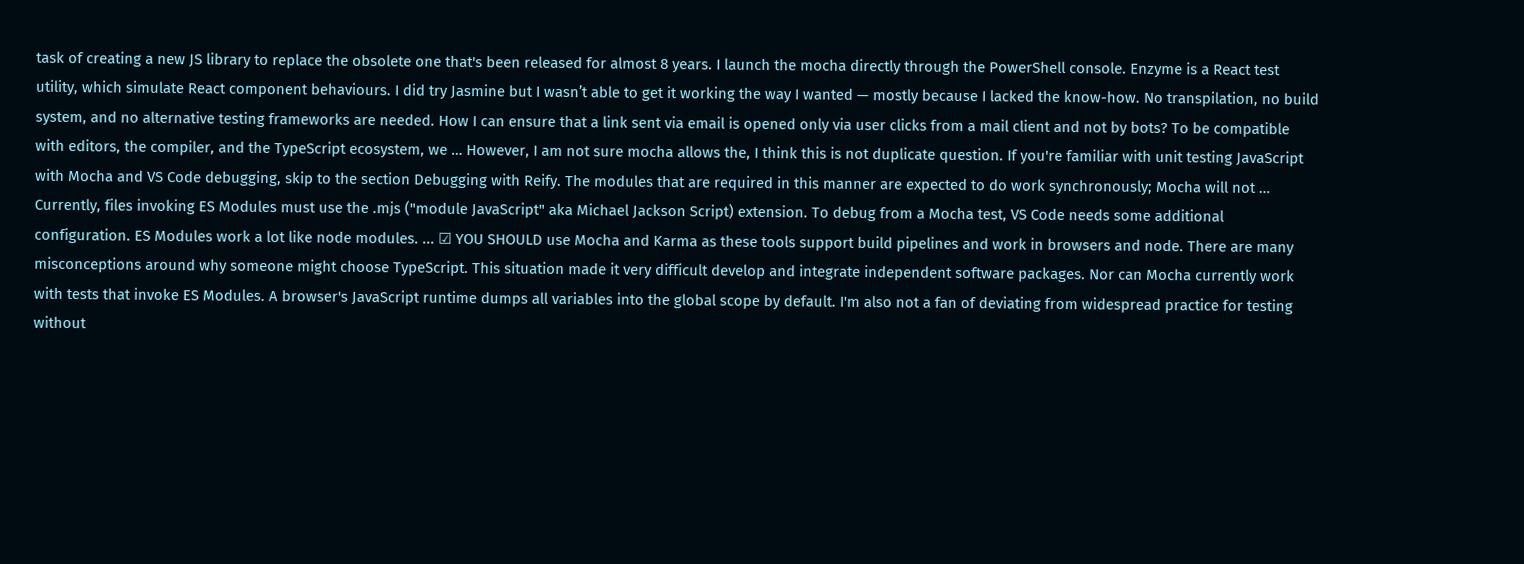task of creating a new JS library to replace the obsolete one that's been released for almost 8 years. I launch the mocha directly through the PowerShell console. Enzyme is a React test utility, which simulate React component behaviours. I did try Jasmine but I wasn’t able to get it working the way I wanted — mostly because I lacked the know-how. No transpilation, no build system, and no alternative testing frameworks are needed. How I can ensure that a link sent via email is opened only via user clicks from a mail client and not by bots? To be compatible with editors, the compiler, and the TypeScript ecosystem, we … However, I am not sure mocha allows the, I think this is not duplicate question. If you're familiar with unit testing JavaScript with Mocha and VS Code debugging, skip to the section Debugging with Reify. The modules that are required in this manner are expected to do work synchronously; Mocha will not … Currently, files invoking ES Modules must use the .mjs ("module JavaScript" aka Michael Jackson Script) extension. To debug from a Mocha test, VS Code needs some additional configuration. ES Modules work a lot like node modules. ... ☑ YOU SHOULD use Mocha and Karma as these tools support build pipelines and work in browsers and node. There are many misconceptions around why someone might choose TypeScript. This situation made it very difficult develop and integrate independent software packages. Nor can Mocha currently work with tests that invoke ES Modules. A browser's JavaScript runtime dumps all variables into the global scope by default. I'm also not a fan of deviating from widespread practice for testing without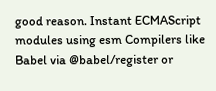good reason. Instant ECMAScript modules using esm Compilers like Babel via @babel/register or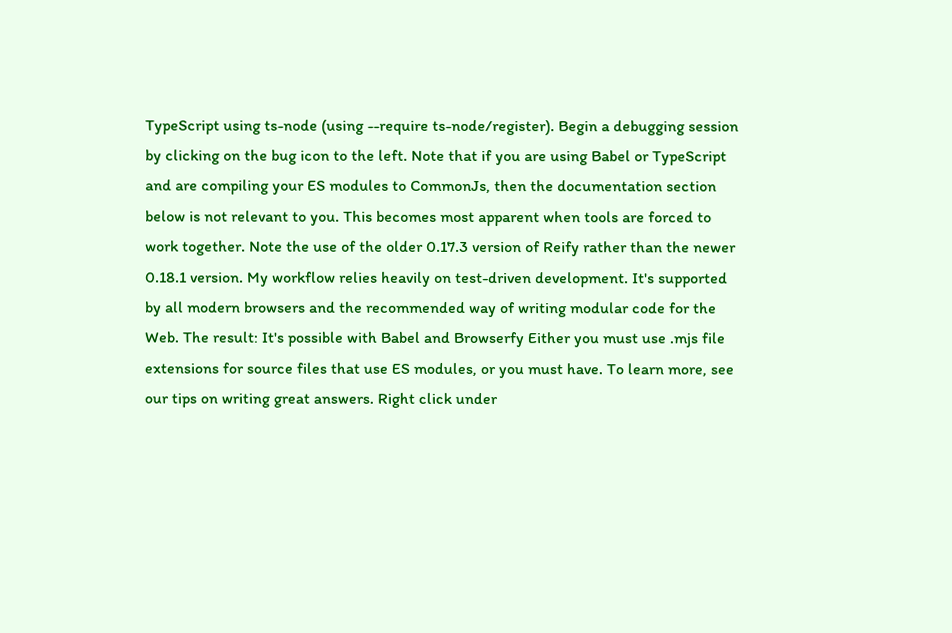TypeScript using ts-node (using --require ts-node/register). Begin a debugging session by clicking on the bug icon to the left. Note that if you are using Babel or TypeScript and are compiling your ES modules to CommonJs, then the documentation section below is not relevant to you. This becomes most apparent when tools are forced to work together. Note the use of the older 0.17.3 version of Reify rather than the newer 0.18.1 version. My workflow relies heavily on test-driven development. It's supported by all modern browsers and the recommended way of writing modular code for the Web. The result: It's possible with Babel and Browserfy Either you must use .mjs file extensions for source files that use ES modules, or you must have. To learn more, see our tips on writing great answers. Right click under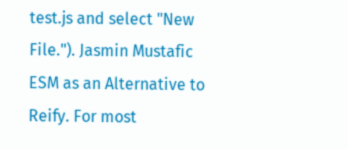test.js and select "New File."). Jasmin Mustafic ESM as an Alternative to Reify. For most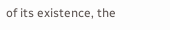of its existence, the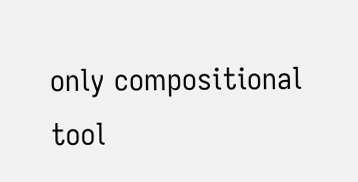only compositional tool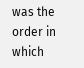was the order in which